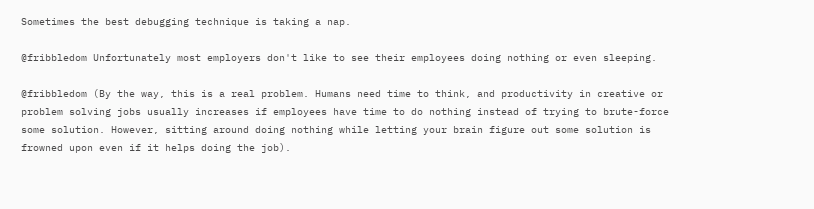Sometimes the best debugging technique is taking a nap.

@fribbledom Unfortunately most employers don't like to see their employees doing nothing or even sleeping.

@fribbledom (By the way, this is a real problem. Humans need time to think, and productivity in creative or problem solving jobs usually increases if employees have time to do nothing instead of trying to brute-force some solution. However, sitting around doing nothing while letting your brain figure out some solution is frowned upon even if it helps doing the job).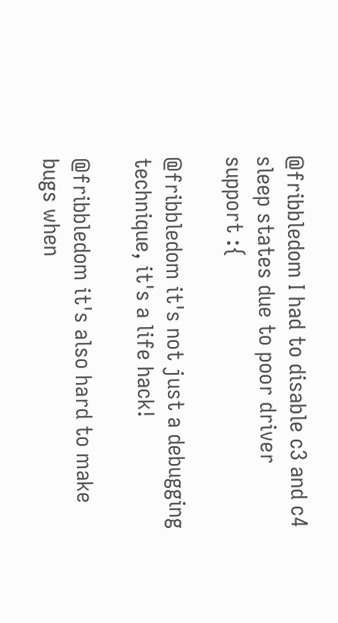@fribbledom I had to disable c3 and c4 sleep states due to poor driver support :{

@fribbledom it's not just a debugging technique, it's a life hack!

@fribbledom it's also hard to make bugs when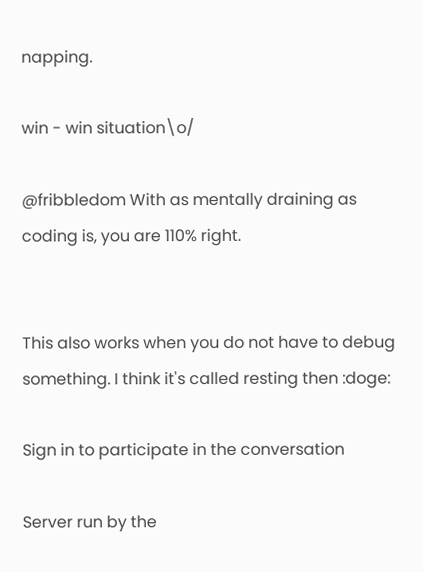napping.

win - win situation\o/

@fribbledom With as mentally draining as coding is, you are 110% right.


This also works when you do not have to debug something. I think it's called resting then :doge:

Sign in to participate in the conversation

Server run by the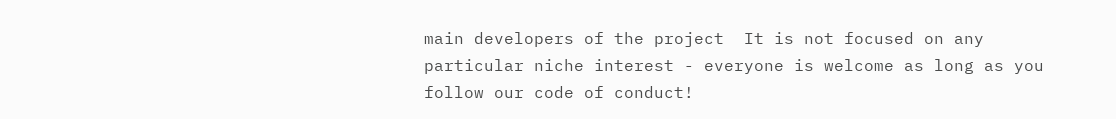main developers of the project  It is not focused on any particular niche interest - everyone is welcome as long as you follow our code of conduct!